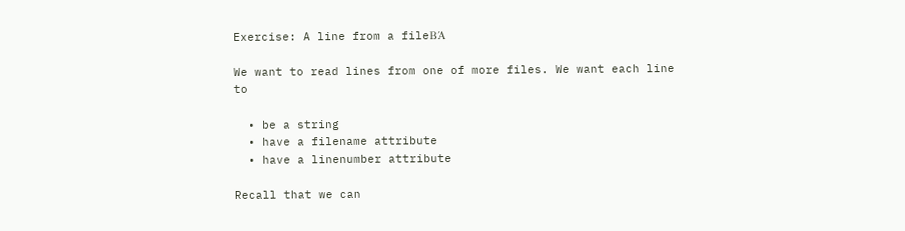Exercise: A line from a fileΒΆ

We want to read lines from one of more files. We want each line to

  • be a string
  • have a filename attribute
  • have a linenumber attribute

Recall that we can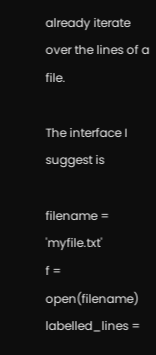already iterate over the lines of a file.

The interface I suggest is

filename = 'myfile.txt'
f = open(filename)
labelled_lines =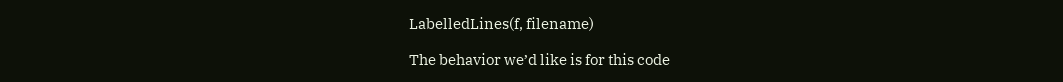LabelledLines(f, filename)

The behavior we’d like is for this code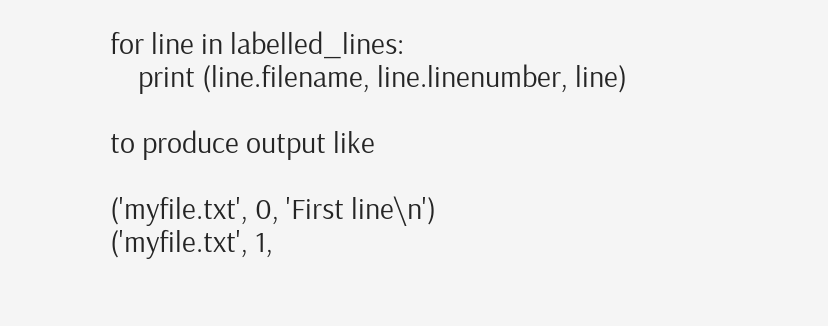for line in labelled_lines:
    print (line.filename, line.linenumber, line)

to produce output like

('myfile.txt', 0, 'First line\n')
('myfile.txt', 1,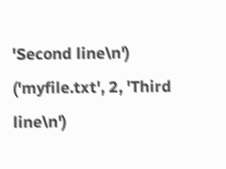'Second line\n')
('myfile.txt', 2, 'Third line\n')